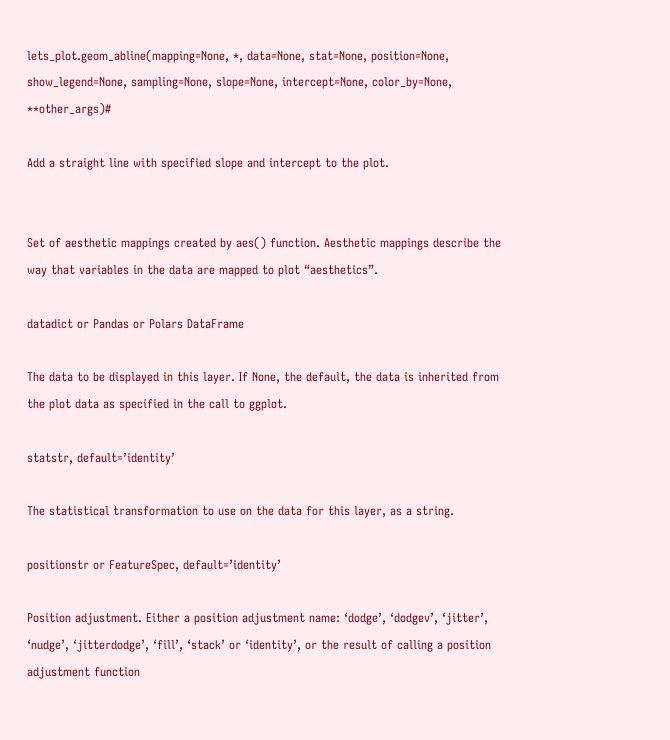lets_plot.geom_abline(mapping=None, *, data=None, stat=None, position=None, show_legend=None, sampling=None, slope=None, intercept=None, color_by=None, **other_args)#

Add a straight line with specified slope and intercept to the plot.


Set of aesthetic mappings created by aes() function. Aesthetic mappings describe the way that variables in the data are mapped to plot “aesthetics”.

datadict or Pandas or Polars DataFrame

The data to be displayed in this layer. If None, the default, the data is inherited from the plot data as specified in the call to ggplot.

statstr, default=’identity’

The statistical transformation to use on the data for this layer, as a string.

positionstr or FeatureSpec, default=’identity’

Position adjustment. Either a position adjustment name: ‘dodge’, ‘dodgev’, ‘jitter’, ‘nudge’, ‘jitterdodge’, ‘fill’, ‘stack’ or ‘identity’, or the result of calling a position adjustment function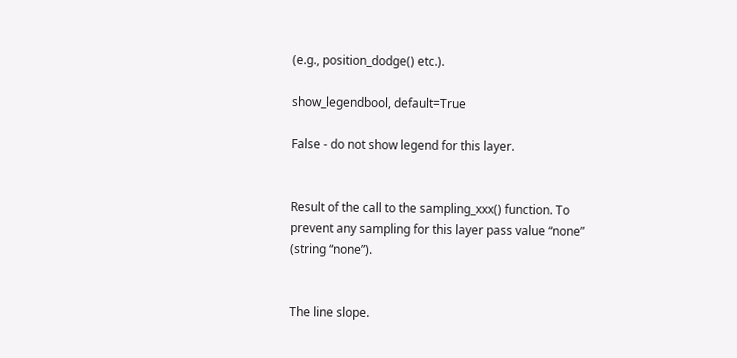(e.g., position_dodge() etc.).

show_legendbool, default=True

False - do not show legend for this layer.


Result of the call to the sampling_xxx() function. To prevent any sampling for this layer pass value “none” (string “none”).


The line slope.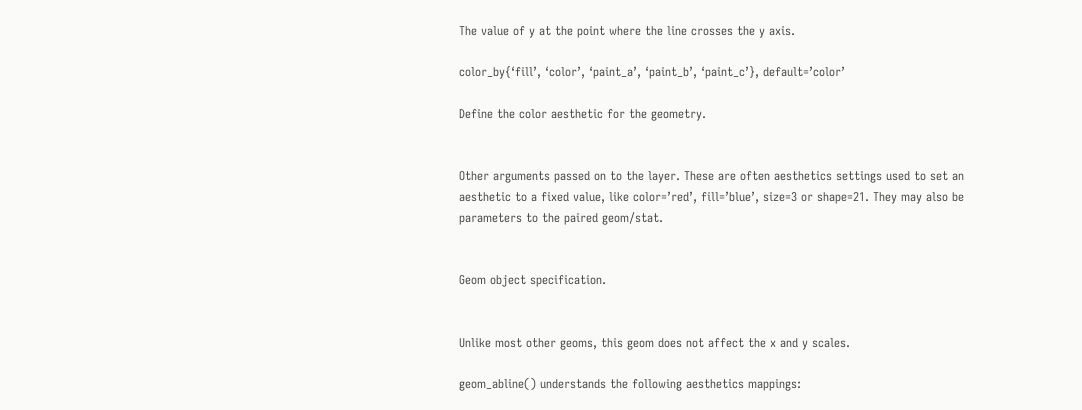The value of y at the point where the line crosses the y axis.

color_by{‘fill’, ‘color’, ‘paint_a’, ‘paint_b’, ‘paint_c’}, default=’color’

Define the color aesthetic for the geometry.


Other arguments passed on to the layer. These are often aesthetics settings used to set an aesthetic to a fixed value, like color=’red’, fill=’blue’, size=3 or shape=21. They may also be parameters to the paired geom/stat.


Geom object specification.


Unlike most other geoms, this geom does not affect the x and y scales.

geom_abline() understands the following aesthetics mappings: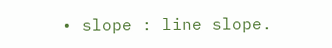• slope : line slope.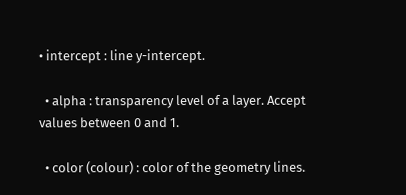• intercept : line y-intercept.

  • alpha : transparency level of a layer. Accept values between 0 and 1.

  • color (colour) : color of the geometry lines.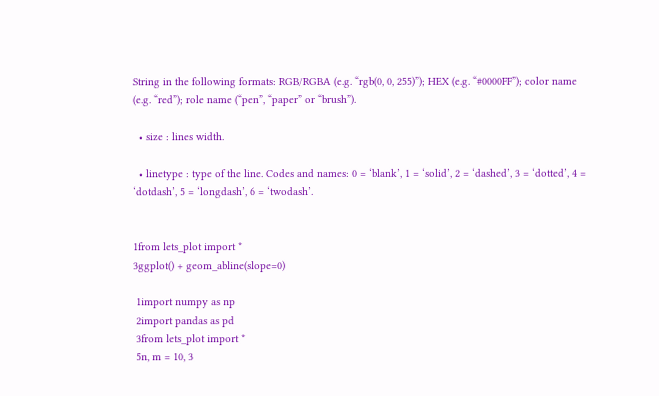String in the following formats: RGB/RGBA (e.g. “rgb(0, 0, 255)”); HEX (e.g. “#0000FF”); color name (e.g. “red”); role name (“pen”, “paper” or “brush”).

  • size : lines width.

  • linetype : type of the line. Codes and names: 0 = ‘blank’, 1 = ‘solid’, 2 = ‘dashed’, 3 = ‘dotted’, 4 = ‘dotdash’, 5 = ‘longdash’, 6 = ‘twodash’.


1from lets_plot import *
3ggplot() + geom_abline(slope=0)

 1import numpy as np
 2import pandas as pd
 3from lets_plot import *
 5n, m = 10, 3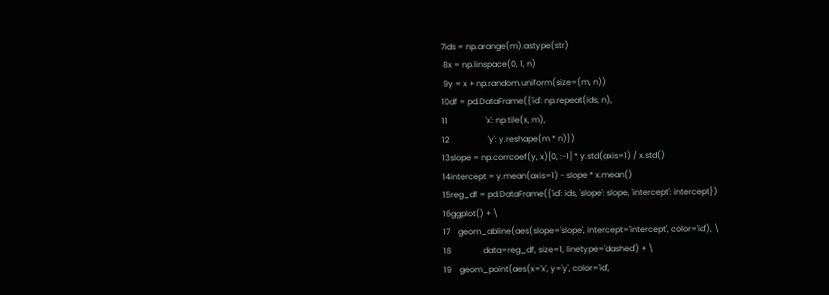7ids = np.arange(m).astype(str)
 8x = np.linspace(0, 1, n)
 9y = x + np.random.uniform(size=(m, n))
10df = pd.DataFrame({'id': np.repeat(ids, n),
11                   'x': np.tile(x, m),
12                   'y': y.reshape(m * n)})
13slope = np.corrcoef(y, x)[0, :-1] * y.std(axis=1) / x.std()
14intercept = y.mean(axis=1) - slope * x.mean()
15reg_df = pd.DataFrame({'id': ids, 'slope': slope, 'intercept': intercept})
16ggplot() + \
17    geom_abline(aes(slope='slope', intercept='intercept', color='id'), \
18                data=reg_df, size=1, linetype='dashed') + \
19    geom_point(aes(x='x', y='y', color='id',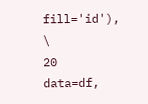fill='id'), \
20               data=df,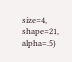size=4, shape=21, alpha=.5)